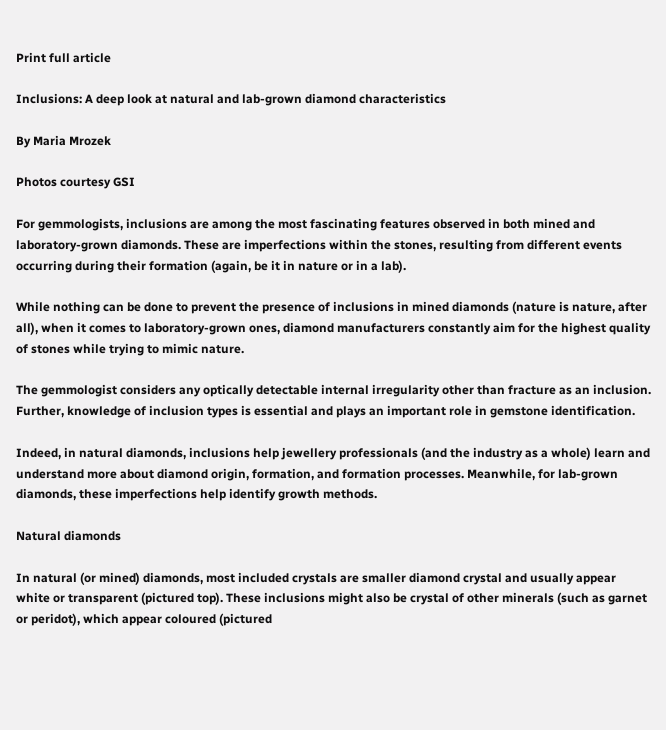Print full article

Inclusions: A deep look at natural and lab-grown diamond characteristics

By Maria Mrozek

Photos courtesy GSI

For gemmologists, inclusions are among the most fascinating features observed in both mined and laboratory-grown diamonds. These are imperfections within the stones, resulting from different events occurring during their formation (again, be it in nature or in a lab).

While nothing can be done to prevent the presence of inclusions in mined diamonds (nature is nature, after all), when it comes to laboratory-grown ones, diamond manufacturers constantly aim for the highest quality of stones while trying to mimic nature.

The gemmologist considers any optically detectable internal irregularity other than fracture as an inclusion. Further, knowledge of inclusion types is essential and plays an important role in gemstone identification.

Indeed, in natural diamonds, inclusions help jewellery professionals (and the industry as a whole) learn and understand more about diamond origin, formation, and formation processes. Meanwhile, for lab-grown diamonds, these imperfections help identify growth methods.

Natural diamonds

In natural (or mined) diamonds, most included crystals are smaller diamond crystal and usually appear white or transparent (pictured top). These inclusions might also be crystal of other minerals (such as garnet or peridot), which appear coloured (pictured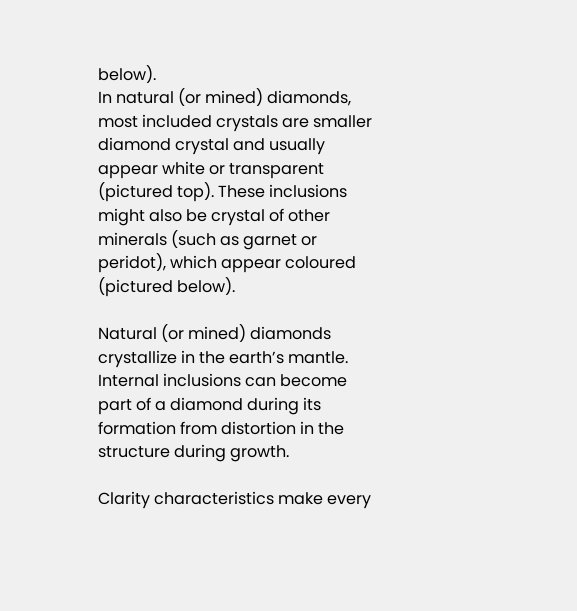below).
In natural (or mined) diamonds, most included crystals are smaller diamond crystal and usually appear white or transparent (pictured top). These inclusions might also be crystal of other minerals (such as garnet or peridot), which appear coloured (pictured below).

Natural (or mined) diamonds crystallize in the earth’s mantle. Internal inclusions can become part of a diamond during its formation from distortion in the structure during growth.

Clarity characteristics make every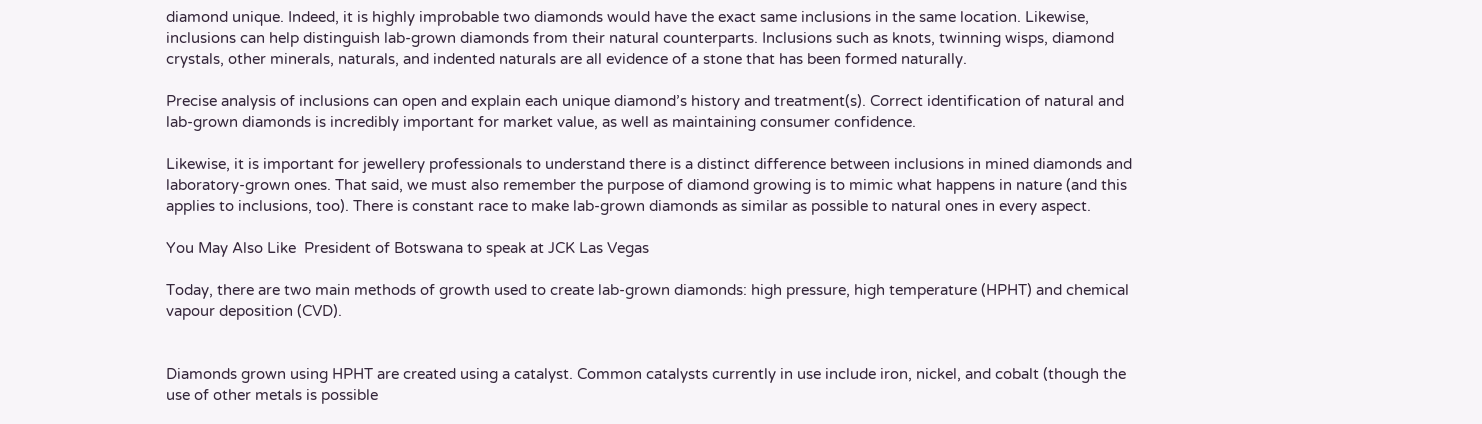diamond unique. Indeed, it is highly improbable two diamonds would have the exact same inclusions in the same location. Likewise, inclusions can help distinguish lab-grown diamonds from their natural counterparts. Inclusions such as knots, twinning wisps, diamond crystals, other minerals, naturals, and indented naturals are all evidence of a stone that has been formed naturally.

Precise analysis of inclusions can open and explain each unique diamond’s history and treatment(s). Correct identification of natural and lab-grown diamonds is incredibly important for market value, as well as maintaining consumer confidence.

Likewise, it is important for jewellery professionals to understand there is a distinct difference between inclusions in mined diamonds and laboratory-grown ones. That said, we must also remember the purpose of diamond growing is to mimic what happens in nature (and this applies to inclusions, too). There is constant race to make lab-grown diamonds as similar as possible to natural ones in every aspect.

You May Also Like  President of Botswana to speak at JCK Las Vegas

Today, there are two main methods of growth used to create lab-grown diamonds: high pressure, high temperature (HPHT) and chemical vapour deposition (CVD).


Diamonds grown using HPHT are created using a catalyst. Common catalysts currently in use include iron, nickel, and cobalt (though the use of other metals is possible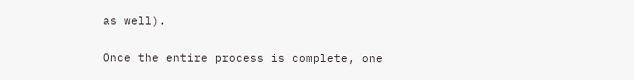as well).

Once the entire process is complete, one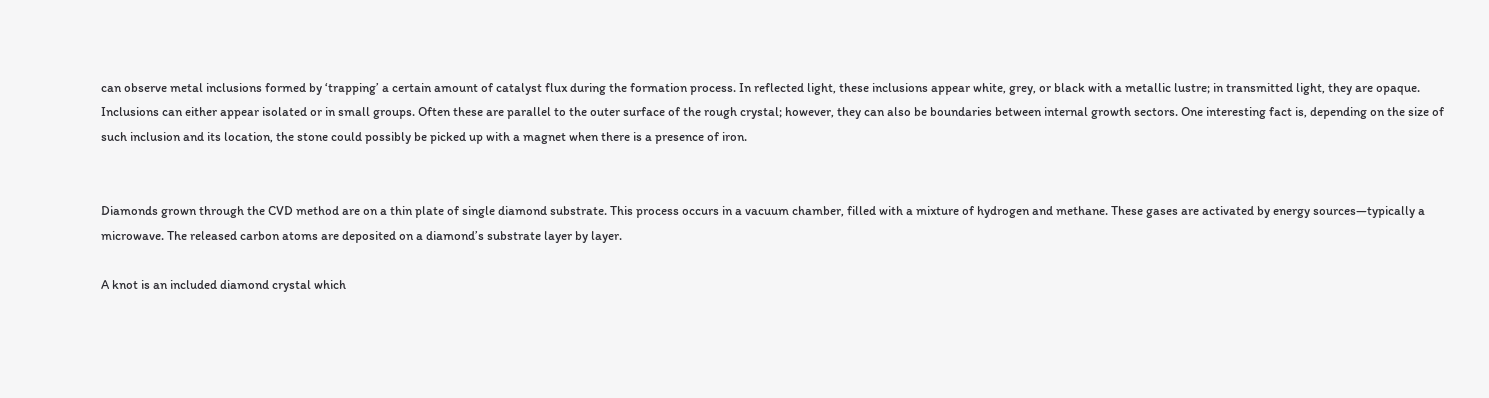can observe metal inclusions formed by ‘trapping’ a certain amount of catalyst flux during the formation process. In reflected light, these inclusions appear white, grey, or black with a metallic lustre; in transmitted light, they are opaque. Inclusions can either appear isolated or in small groups. Often these are parallel to the outer surface of the rough crystal; however, they can also be boundaries between internal growth sectors. One interesting fact is, depending on the size of such inclusion and its location, the stone could possibly be picked up with a magnet when there is a presence of iron.


Diamonds grown through the CVD method are on a thin plate of single diamond substrate. This process occurs in a vacuum chamber, filled with a mixture of hydrogen and methane. These gases are activated by energy sources—typically a microwave. The released carbon atoms are deposited on a diamond’s substrate layer by layer.

A knot is an included diamond crystal which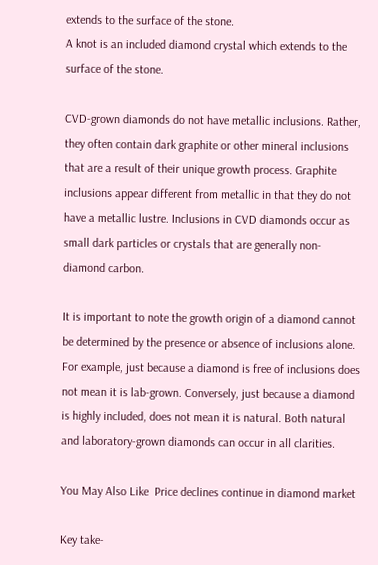extends to the surface of the stone.
A knot is an included diamond crystal which extends to the surface of the stone.

CVD-grown diamonds do not have metallic inclusions. Rather, they often contain dark graphite or other mineral inclusions that are a result of their unique growth process. Graphite inclusions appear different from metallic in that they do not have a metallic lustre. Inclusions in CVD diamonds occur as small dark particles or crystals that are generally non-diamond carbon.

It is important to note the growth origin of a diamond cannot be determined by the presence or absence of inclusions alone. For example, just because a diamond is free of inclusions does not mean it is lab-grown. Conversely, just because a diamond is highly included, does not mean it is natural. Both natural and laboratory-grown diamonds can occur in all clarities.

You May Also Like  Price declines continue in diamond market

Key take-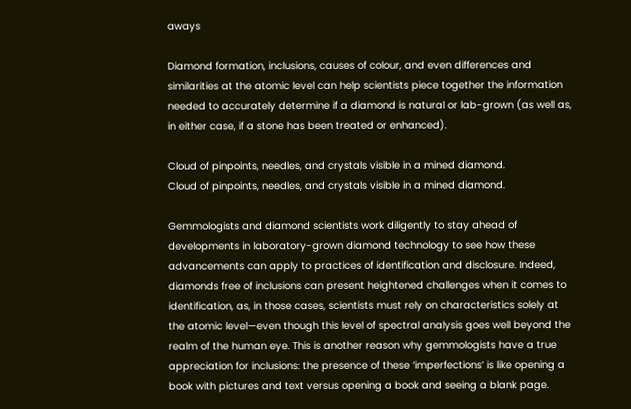aways

Diamond formation, inclusions, causes of colour, and even differences and similarities at the atomic level can help scientists piece together the information needed to accurately determine if a diamond is natural or lab-grown (as well as, in either case, if a stone has been treated or enhanced).

Cloud of pinpoints, needles, and crystals visible in a mined diamond.
Cloud of pinpoints, needles, and crystals visible in a mined diamond.

Gemmologists and diamond scientists work diligently to stay ahead of developments in laboratory-grown diamond technology to see how these advancements can apply to practices of identification and disclosure. Indeed, diamonds free of inclusions can present heightened challenges when it comes to identification, as, in those cases, scientists must rely on characteristics solely at the atomic level—even though this level of spectral analysis goes well beyond the realm of the human eye. This is another reason why gemmologists have a true appreciation for inclusions: the presence of these ‘imperfections’ is like opening a book with pictures and text versus opening a book and seeing a blank page.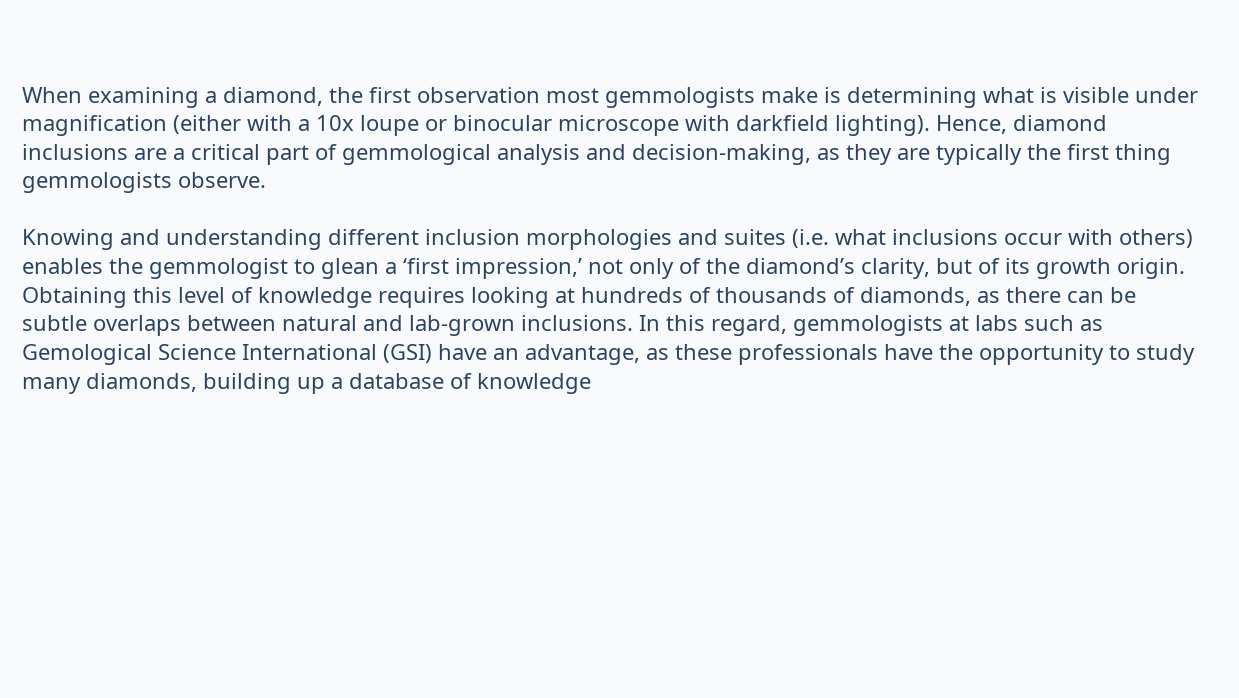When examining a diamond, the first observation most gemmologists make is determining what is visible under magnification (either with a 10x loupe or binocular microscope with darkfield lighting). Hence, diamond inclusions are a critical part of gemmological analysis and decision-making, as they are typically the first thing gemmologists observe.

Knowing and understanding different inclusion morphologies and suites (i.e. what inclusions occur with others) enables the gemmologist to glean a ‘first impression,’ not only of the diamond’s clarity, but of its growth origin. Obtaining this level of knowledge requires looking at hundreds of thousands of diamonds, as there can be subtle overlaps between natural and lab-grown inclusions. In this regard, gemmologists at labs such as Gemological Science International (GSI) have an advantage, as these professionals have the opportunity to study many diamonds, building up a database of knowledge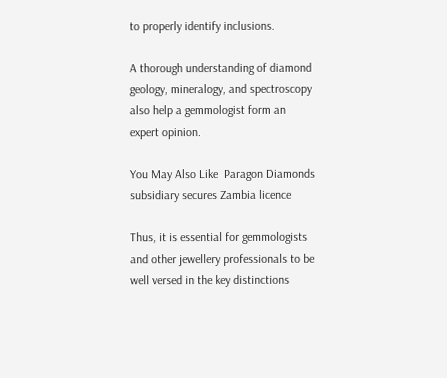to properly identify inclusions.

A thorough understanding of diamond geology, mineralogy, and spectroscopy also help a gemmologist form an expert opinion.

You May Also Like  Paragon Diamonds subsidiary secures Zambia licence

Thus, it is essential for gemmologists and other jewellery professionals to be well versed in the key distinctions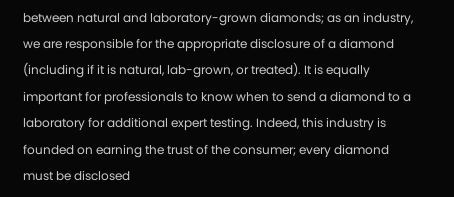between natural and laboratory-grown diamonds; as an industry, we are responsible for the appropriate disclosure of a diamond (including if it is natural, lab-grown, or treated). It is equally important for professionals to know when to send a diamond to a laboratory for additional expert testing. Indeed, this industry is founded on earning the trust of the consumer; every diamond must be disclosed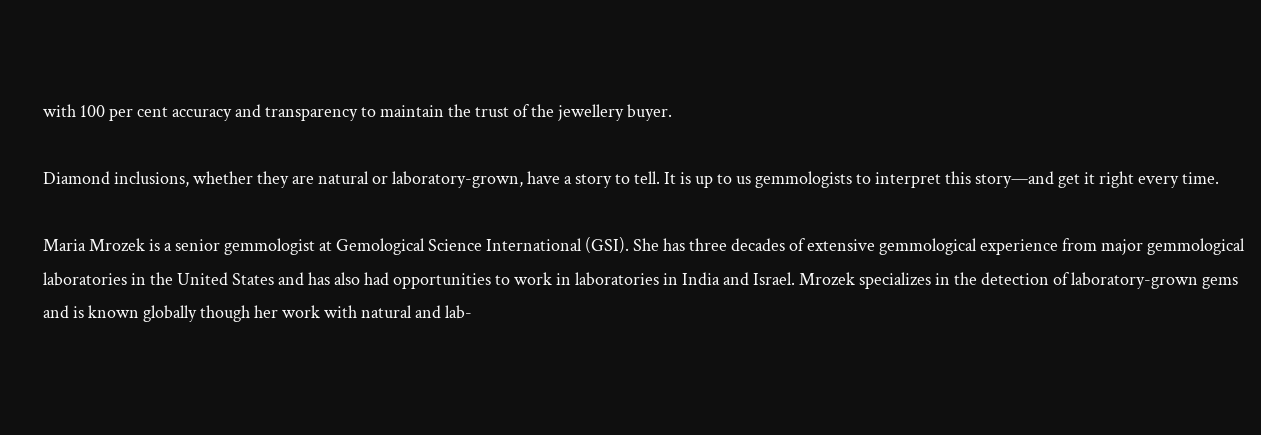with 100 per cent accuracy and transparency to maintain the trust of the jewellery buyer.

Diamond inclusions, whether they are natural or laboratory-grown, have a story to tell. It is up to us gemmologists to interpret this story—and get it right every time.

Maria Mrozek is a senior gemmologist at Gemological Science International (GSI). She has three decades of extensive gemmological experience from major gemmological laboratories in the United States and has also had opportunities to work in laboratories in India and Israel. Mrozek specializes in the detection of laboratory-grown gems and is known globally though her work with natural and lab-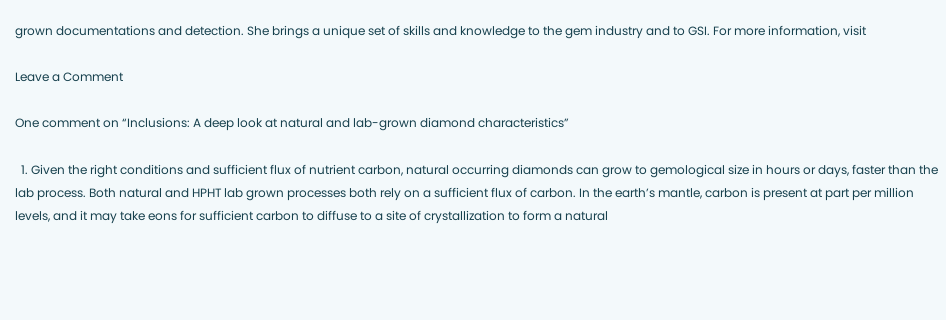grown documentations and detection. She brings a unique set of skills and knowledge to the gem industry and to GSI. For more information, visit

Leave a Comment

One comment on “Inclusions: A deep look at natural and lab-grown diamond characteristics”

  1. Given the right conditions and sufficient flux of nutrient carbon, natural occurring diamonds can grow to gemological size in hours or days, faster than the lab process. Both natural and HPHT lab grown processes both rely on a sufficient flux of carbon. In the earth’s mantle, carbon is present at part per million levels, and it may take eons for sufficient carbon to diffuse to a site of crystallization to form a natural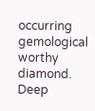occurring gemological worthy diamond. Deep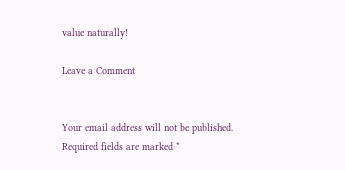value naturally!

Leave a Comment


Your email address will not be published. Required fields are marked *